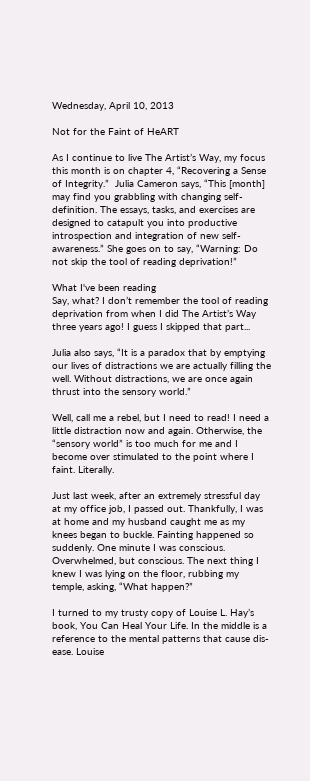Wednesday, April 10, 2013

Not for the Faint of HeART

As I continue to live The Artist’s Way, my focus this month is on chapter 4, “Recovering a Sense of Integrity.”  Julia Cameron says, “This [month] may find you grabbling with changing self-definition. The essays, tasks, and exercises are designed to catapult you into productive introspection and integration of new self-awareness.” She goes on to say, “Warning: Do not skip the tool of reading deprivation!”

What I've been reading
Say, what? I don’t remember the tool of reading deprivation from when I did The Artist’s Way three years ago! I guess I skipped that part...

Julia also says, “It is a paradox that by emptying our lives of distractions we are actually filling the well. Without distractions, we are once again thrust into the sensory world.”

Well, call me a rebel, but I need to read! I need a little distraction now and again. Otherwise, the “sensory world” is too much for me and I become over stimulated to the point where I faint. Literally.

Just last week, after an extremely stressful day at my office job, I passed out. Thankfully, I was at home and my husband caught me as my knees began to buckle. Fainting happened so suddenly. One minute I was conscious. Overwhelmed, but conscious. The next thing I knew I was lying on the floor, rubbing my temple, asking, “What happen?”

I turned to my trusty copy of Louise L. Hay’s book, You Can Heal Your Life. In the middle is a reference to the mental patterns that cause dis-ease. Louise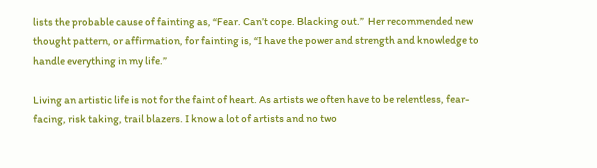lists the probable cause of fainting as, “Fear. Can’t cope. Blacking out.”  Her recommended new thought pattern, or affirmation, for fainting is, “I have the power and strength and knowledge to handle everything in my life.”

Living an artistic life is not for the faint of heart. As artists we often have to be relentless, fear-facing, risk taking, trail blazers. I know a lot of artists and no two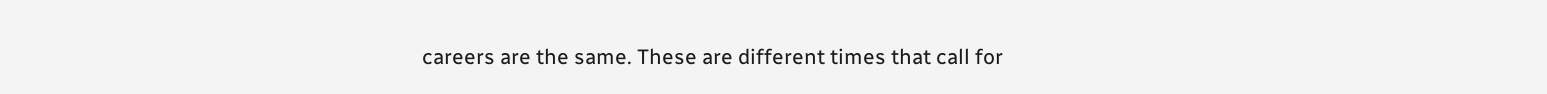careers are the same. These are different times that call for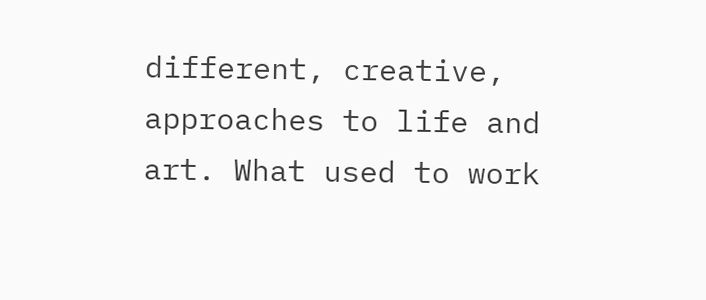different, creative, approaches to life and art. What used to work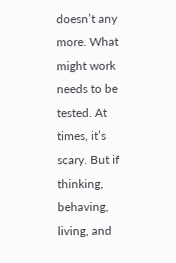doesn’t any more. What might work needs to be tested. At times, it’s scary. But if thinking, behaving, living, and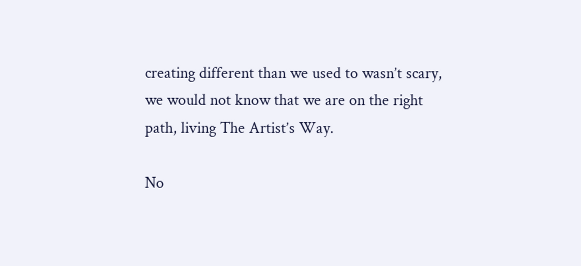creating different than we used to wasn’t scary, we would not know that we are on the right path, living The Artist’s Way.

No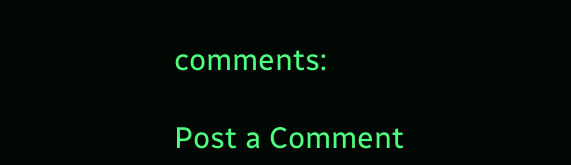comments:

Post a Comment